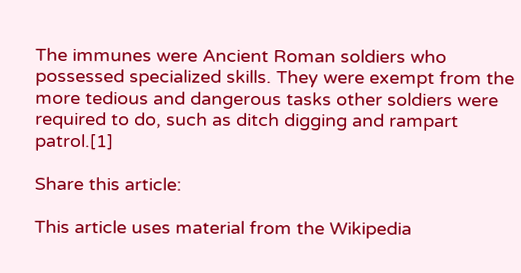The immunes were Ancient Roman soldiers who possessed specialized skills. They were exempt from the more tedious and dangerous tasks other soldiers were required to do, such as ditch digging and rampart patrol.[1]

Share this article:

This article uses material from the Wikipedia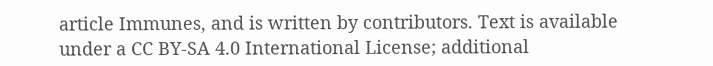article Immunes, and is written by contributors. Text is available under a CC BY-SA 4.0 International License; additional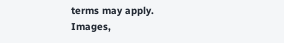terms may apply. Images,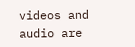videos and audio are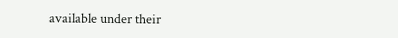available under their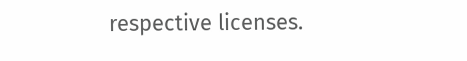respective licenses.